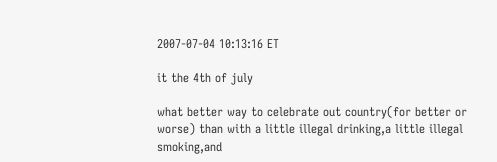2007-07-04 10:13:16 ET

it the 4th of july

what better way to celebrate out country(for better or worse) than with a little illegal drinking,a little illegal smoking,and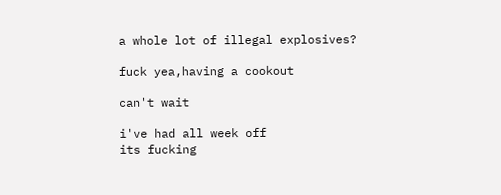a whole lot of illegal explosives?

fuck yea,having a cookout

can't wait

i've had all week off
its fucking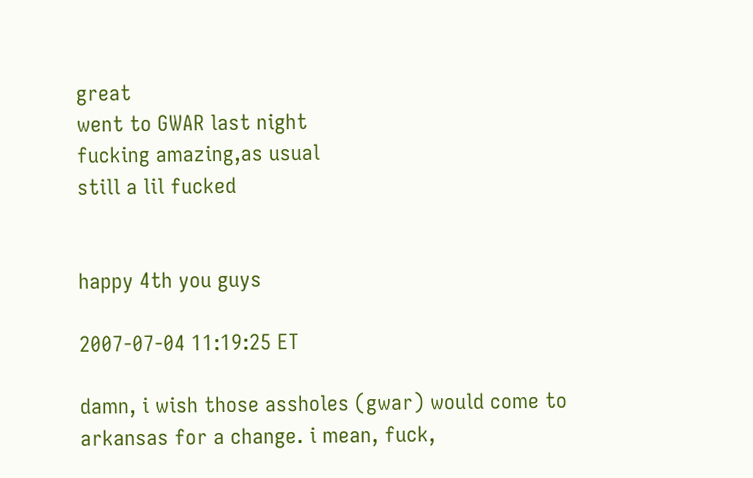great
went to GWAR last night
fucking amazing,as usual
still a lil fucked


happy 4th you guys

2007-07-04 11:19:25 ET

damn, i wish those assholes (gwar) would come to arkansas for a change. i mean, fuck,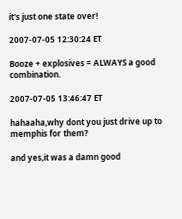it's just one state over!

2007-07-05 12:30:24 ET

Booze + explosives = ALWAYS a good combination.

2007-07-05 13:46:47 ET

hahaaha,why dont you just drive up to memphis for them?

and yes,it was a damn good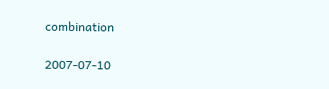combination

2007-07-10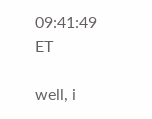09:41:49 ET

well, i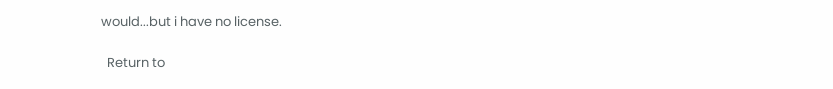would...but i have no license.

  Return to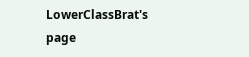LowerClassBrat's page